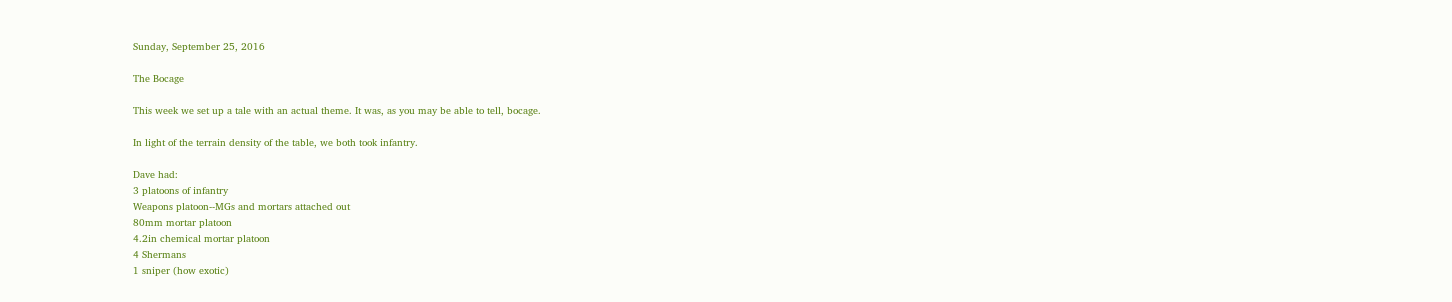Sunday, September 25, 2016

The Bocage

This week we set up a tale with an actual theme. It was, as you may be able to tell, bocage.

In light of the terrain density of the table, we both took infantry.

Dave had:
3 platoons of infantry
Weapons platoon--MGs and mortars attached out
80mm mortar platoon
4.2in chemical mortar platoon
4 Shermans
1 sniper (how exotic)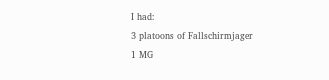I had:
3 platoons of Fallschirmjager
1 MG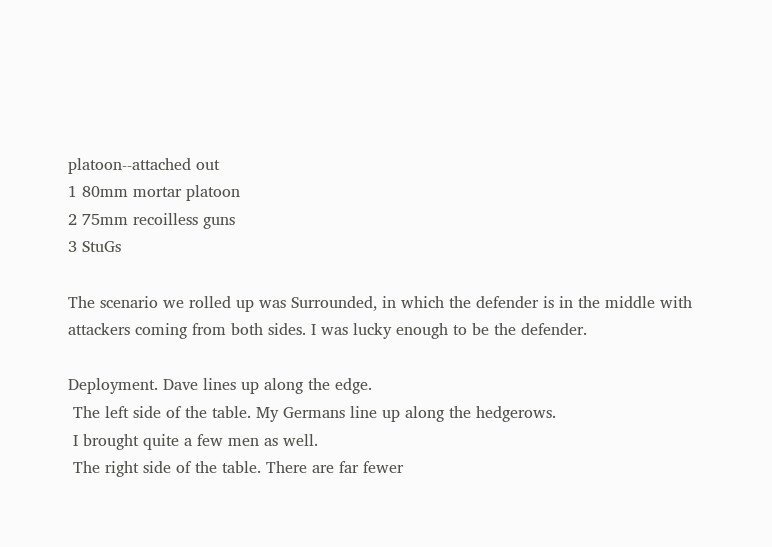platoon--attached out
1 80mm mortar platoon
2 75mm recoilless guns
3 StuGs

The scenario we rolled up was Surrounded, in which the defender is in the middle with attackers coming from both sides. I was lucky enough to be the defender.

Deployment. Dave lines up along the edge.
 The left side of the table. My Germans line up along the hedgerows.
 I brought quite a few men as well.
 The right side of the table. There are far fewer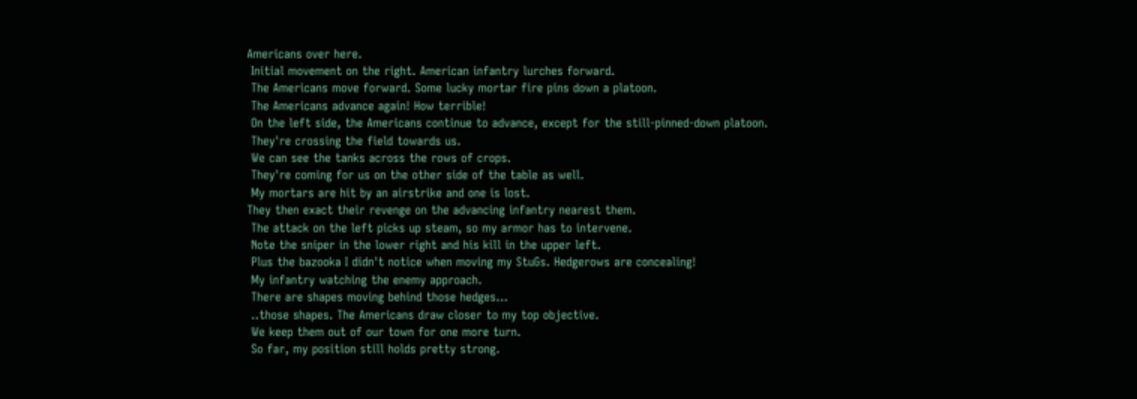Americans over here.
 Initial movement on the right. American infantry lurches forward.
 The Americans move forward. Some lucky mortar fire pins down a platoon.
 The Americans advance again! How terrible!
 On the left side, the Americans continue to advance, except for the still-pinned-down platoon.
 They're crossing the field towards us.
 We can see the tanks across the rows of crops.
 They're coming for us on the other side of the table as well.
 My mortars are hit by an airstrike and one is lost.
They then exact their revenge on the advancing infantry nearest them.
 The attack on the left picks up steam, so my armor has to intervene.
 Note the sniper in the lower right and his kill in the upper left.
 Plus the bazooka I didn't notice when moving my StuGs. Hedgerows are concealing!
 My infantry watching the enemy approach.
 There are shapes moving behind those hedges...
 ..those shapes. The Americans draw closer to my top objective.
 We keep them out of our town for one more turn.
 So far, my position still holds pretty strong.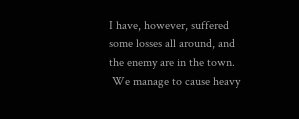I have, however, suffered some losses all around, and the enemy are in the town.
 We manage to cause heavy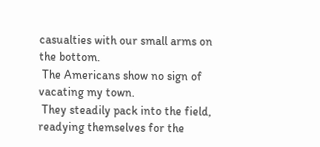casualties with our small arms on the bottom.
 The Americans show no sign of vacating my town.
 They steadily pack into the field, readying themselves for the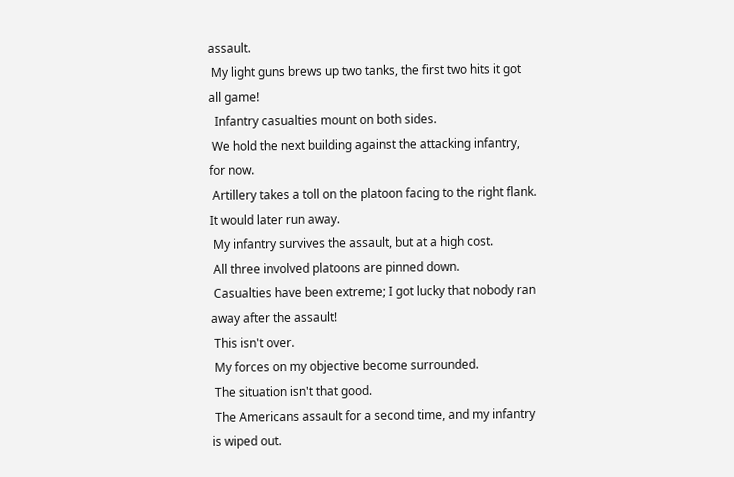assault.
 My light guns brews up two tanks, the first two hits it got all game!
  Infantry casualties mount on both sides.
 We hold the next building against the attacking infantry, for now.
 Artillery takes a toll on the platoon facing to the right flank. It would later run away.
 My infantry survives the assault, but at a high cost.
 All three involved platoons are pinned down.
 Casualties have been extreme; I got lucky that nobody ran away after the assault!
 This isn't over.
 My forces on my objective become surrounded.
 The situation isn't that good.
 The Americans assault for a second time, and my infantry is wiped out.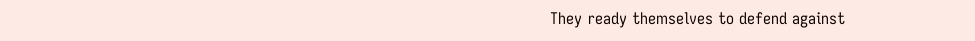They ready themselves to defend against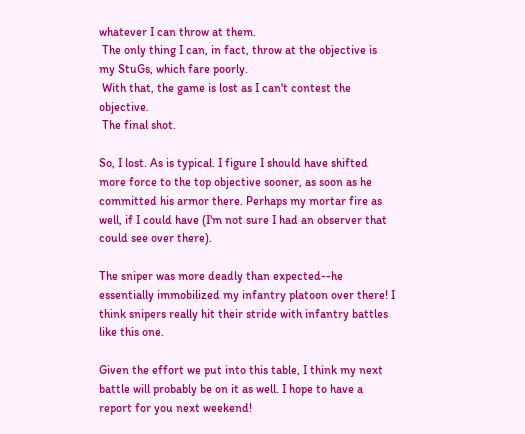whatever I can throw at them.
 The only thing I can, in fact, throw at the objective is my StuGs, which fare poorly.
 With that, the game is lost as I can't contest the objective.
 The final shot.

So, I lost. As is typical. I figure I should have shifted more force to the top objective sooner, as soon as he committed his armor there. Perhaps my mortar fire as well, if I could have (I'm not sure I had an observer that could see over there).

The sniper was more deadly than expected--he essentially immobilized my infantry platoon over there! I think snipers really hit their stride with infantry battles like this one.

Given the effort we put into this table, I think my next battle will probably be on it as well. I hope to have a report for you next weekend!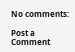No comments:

Post a Comment